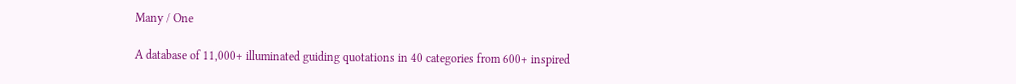Many / One

A database of 11,000+ illuminated guiding quotations in 40 categories from 600+ inspired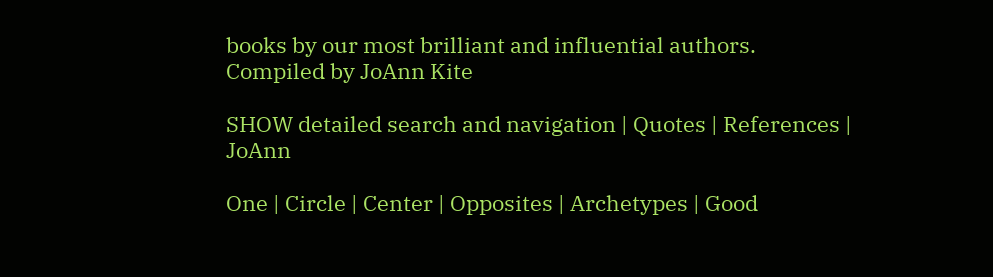books by our most brilliant and influential authors.
Compiled by JoAnn Kite

SHOW detailed search and navigation | Quotes | References | JoAnn

One | Circle | Center | Opposites | Archetypes | Good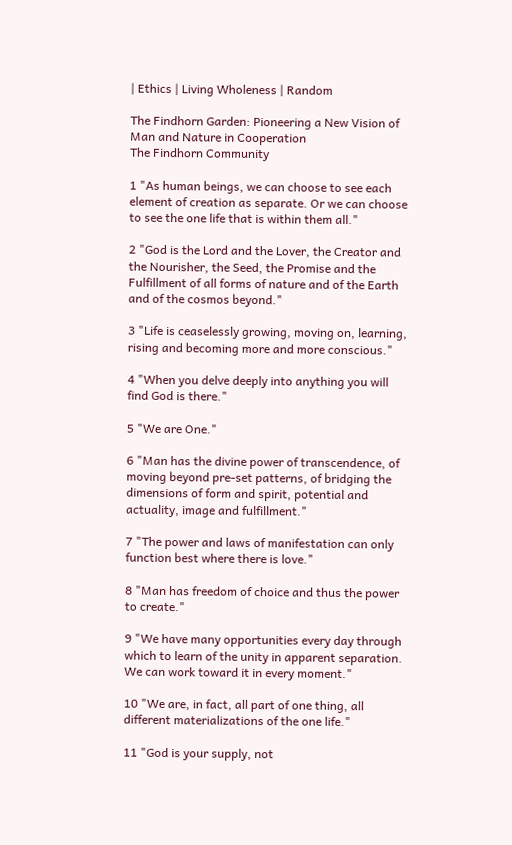| Ethics | Living Wholeness | Random

The Findhorn Garden: Pioneering a New Vision of Man and Nature in Cooperation
The Findhorn Community

1 "As human beings, we can choose to see each element of creation as separate. Or we can choose to see the one life that is within them all."

2 "God is the Lord and the Lover, the Creator and the Nourisher, the Seed, the Promise and the Fulfillment of all forms of nature and of the Earth and of the cosmos beyond."

3 "Life is ceaselessly growing, moving on, learning, rising and becoming more and more conscious."

4 "When you delve deeply into anything you will find God is there."

5 "We are One."

6 "Man has the divine power of transcendence, of moving beyond pre-set patterns, of bridging the dimensions of form and spirit, potential and actuality, image and fulfillment."

7 "The power and laws of manifestation can only function best where there is love."

8 "Man has freedom of choice and thus the power to create."

9 "We have many opportunities every day through which to learn of the unity in apparent separation. We can work toward it in every moment."

10 "We are, in fact, all part of one thing, all different materializations of the one life."

11 "God is your supply, not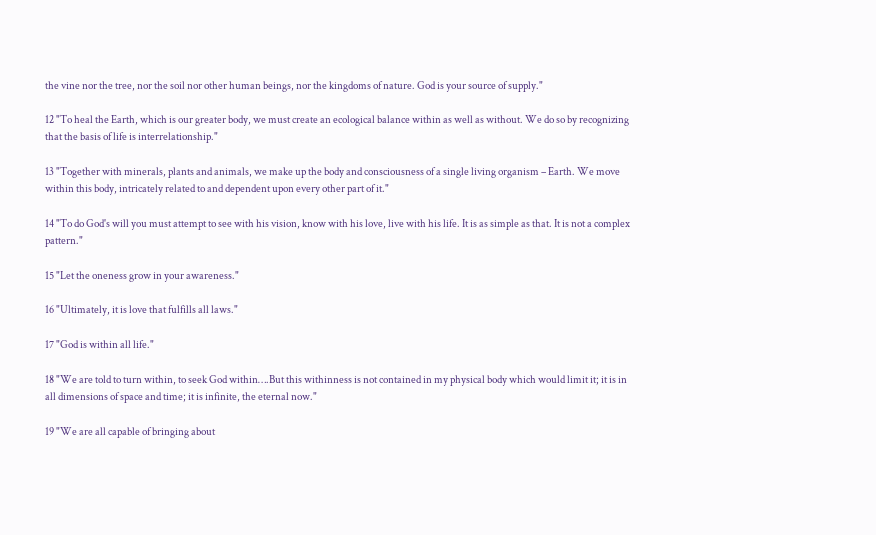the vine nor the tree, nor the soil nor other human beings, nor the kingdoms of nature. God is your source of supply."

12 "To heal the Earth, which is our greater body, we must create an ecological balance within as well as without. We do so by recognizing that the basis of life is interrelationship."

13 "Together with minerals, plants and animals, we make up the body and consciousness of a single living organism – Earth. We move within this body, intricately related to and dependent upon every other part of it."

14 "To do God's will you must attempt to see with his vision, know with his love, live with his life. It is as simple as that. It is not a complex pattern."

15 "Let the oneness grow in your awareness."

16 "Ultimately, it is love that fulfills all laws."

17 "God is within all life."

18 "We are told to turn within, to seek God within….But this withinness is not contained in my physical body which would limit it; it is in all dimensions of space and time; it is infinite, the eternal now."

19 "We are all capable of bringing about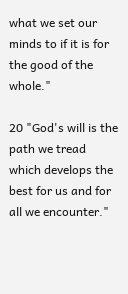what we set our minds to if it is for the good of the whole."

20 "God's will is the path we tread which develops the best for us and for all we encounter."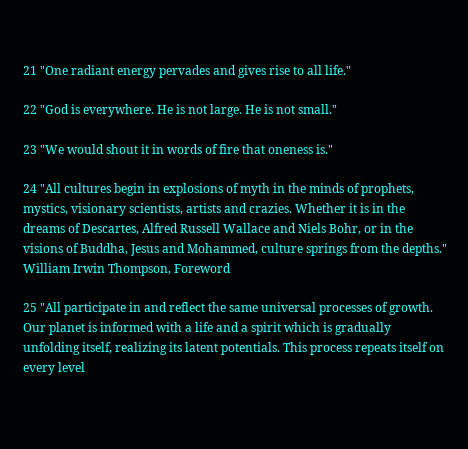21 "One radiant energy pervades and gives rise to all life."

22 "God is everywhere. He is not large. He is not small."

23 "We would shout it in words of fire that oneness is."

24 "All cultures begin in explosions of myth in the minds of prophets, mystics, visionary scientists, artists and crazies. Whether it is in the dreams of Descartes, Alfred Russell Wallace and Niels Bohr, or in the visions of Buddha, Jesus and Mohammed, culture springs from the depths." William Irwin Thompson, Foreword

25 "All participate in and reflect the same universal processes of growth. Our planet is informed with a life and a spirit which is gradually unfolding itself, realizing its latent potentials. This process repeats itself on every level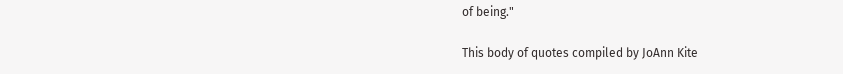of being."

This body of quotes compiled by JoAnn Kite